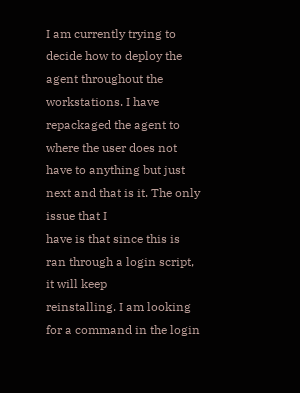I am currently trying to decide how to deploy the agent throughout the
workstations. I have repackaged the agent to where the user does not
have to anything but just next and that is it. The only issue that I
have is that since this is ran through a login script, it will keep
reinstalling. I am looking for a command in the login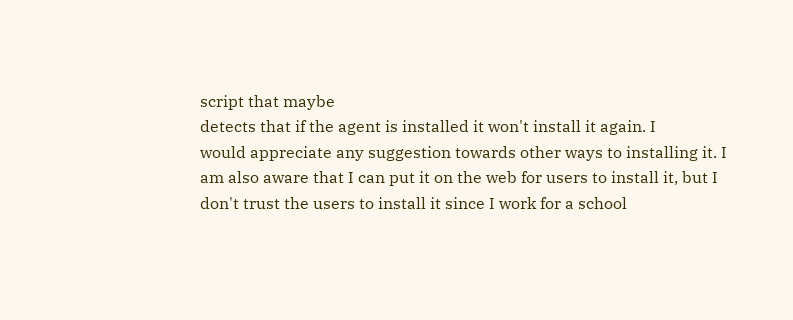script that maybe
detects that if the agent is installed it won't install it again. I
would appreciate any suggestion towards other ways to installing it. I
am also aware that I can put it on the web for users to install it, but I
don't trust the users to install it since I work for a school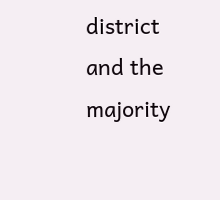district
and the majority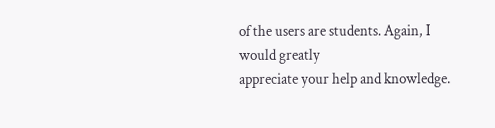of the users are students. Again, I would greatly
appreciate your help and knowledge.